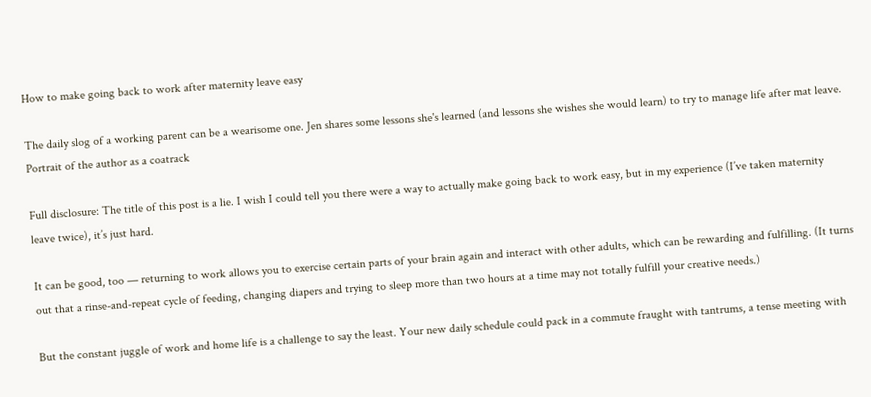How to make going back to work after maternity leave easy

The daily slog of a working parent can be a wearisome one. Jen shares some lessons she's learned (and lessons she wishes she would learn) to try to manage life after mat leave.
Portrait of the author as a coatrack

Full disclosure: The title of this post is a lie. I wish I could tell you there were a way to actually make going back to work easy, but in my experience (I’ve taken maternity leave twice), it’s just hard.

It can be good, too — returning to work allows you to exercise certain parts of your brain again and interact with other adults, which can be rewarding and fulfilling. (It turns out that a rinse-and-repeat cycle of feeding, changing diapers and trying to sleep more than two hours at a time may not totally fulfill your creative needs.)

But the constant juggle of work and home life is a challenge to say the least. Your new daily schedule could pack in a commute fraught with tantrums, a tense meeting with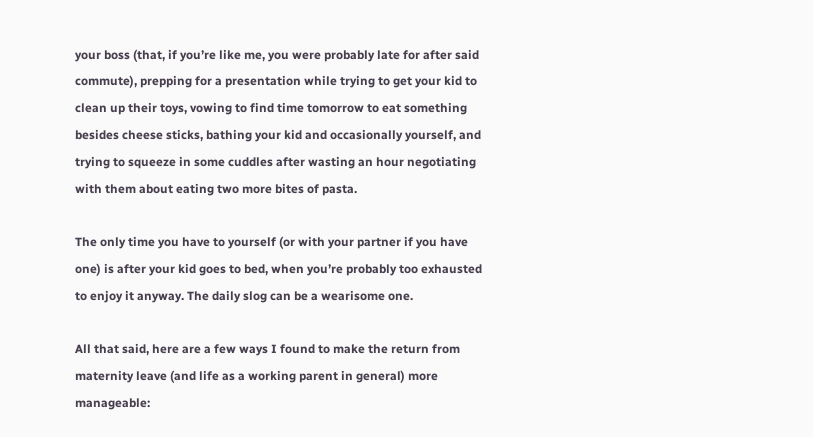your boss (that, if you’re like me, you were probably late for after said commute), prepping for a presentation while trying to get your kid to clean up their toys, vowing to find time tomorrow to eat something besides cheese sticks, bathing your kid and occasionally yourself, and trying to squeeze in some cuddles after wasting an hour negotiating with them about eating two more bites of pasta.

The only time you have to yourself (or with your partner if you have one) is after your kid goes to bed, when you’re probably too exhausted to enjoy it anyway. The daily slog can be a wearisome one.

All that said, here are a few ways I found to make the return from maternity leave (and life as a working parent in general) more manageable: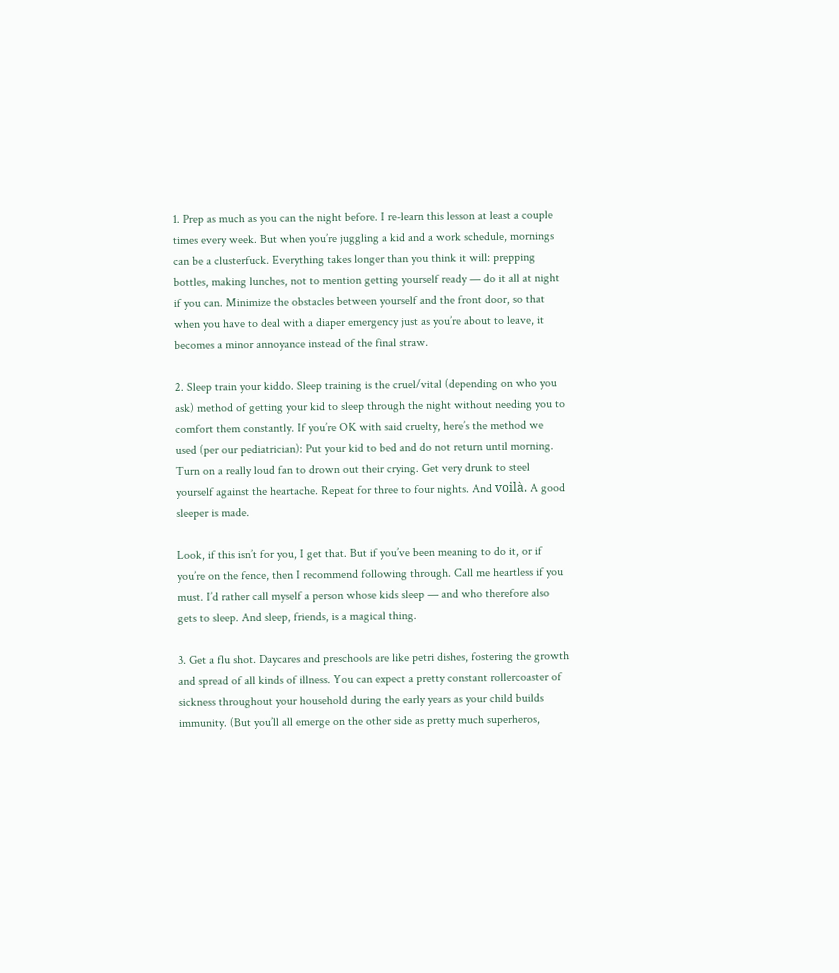1. Prep as much as you can the night before. I re-learn this lesson at least a couple times every week. But when you’re juggling a kid and a work schedule, mornings can be a clusterfuck. Everything takes longer than you think it will: prepping bottles, making lunches, not to mention getting yourself ready — do it all at night if you can. Minimize the obstacles between yourself and the front door, so that when you have to deal with a diaper emergency just as you’re about to leave, it becomes a minor annoyance instead of the final straw.

2. Sleep train your kiddo. Sleep training is the cruel/vital (depending on who you ask) method of getting your kid to sleep through the night without needing you to comfort them constantly. If you’re OK with said cruelty, here’s the method we used (per our pediatrician): Put your kid to bed and do not return until morning. Turn on a really loud fan to drown out their crying. Get very drunk to steel yourself against the heartache. Repeat for three to four nights. And voilà. A good sleeper is made.

Look, if this isn’t for you, I get that. But if you’ve been meaning to do it, or if you’re on the fence, then I recommend following through. Call me heartless if you must. I’d rather call myself a person whose kids sleep — and who therefore also gets to sleep. And sleep, friends, is a magical thing.

3. Get a flu shot. Daycares and preschools are like petri dishes, fostering the growth and spread of all kinds of illness. You can expect a pretty constant rollercoaster of sickness throughout your household during the early years as your child builds immunity. (But you’ll all emerge on the other side as pretty much superheros,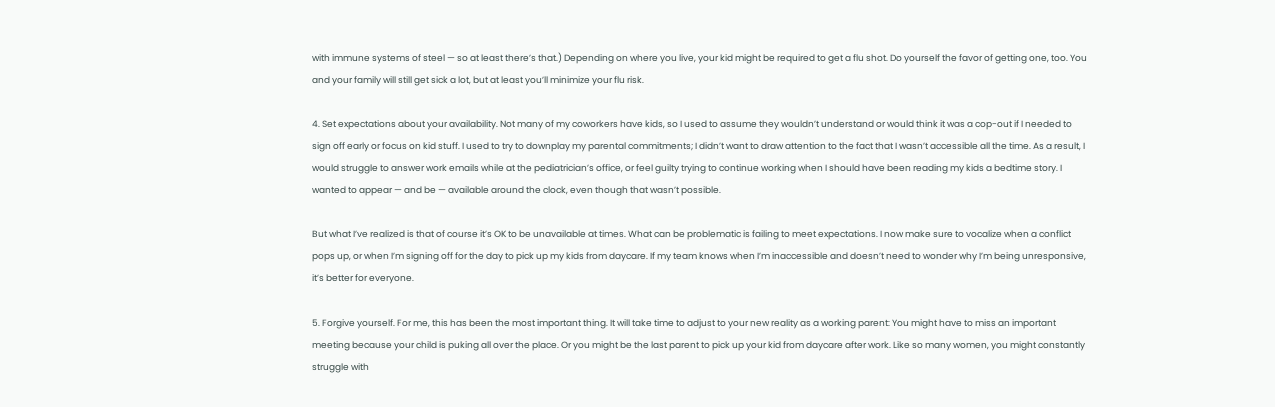with immune systems of steel — so at least there’s that.) Depending on where you live, your kid might be required to get a flu shot. Do yourself the favor of getting one, too. You and your family will still get sick a lot, but at least you’ll minimize your flu risk.

4. Set expectations about your availability. Not many of my coworkers have kids, so I used to assume they wouldn’t understand or would think it was a cop-out if I needed to sign off early or focus on kid stuff. I used to try to downplay my parental commitments; I didn’t want to draw attention to the fact that I wasn’t accessible all the time. As a result, I would struggle to answer work emails while at the pediatrician’s office, or feel guilty trying to continue working when I should have been reading my kids a bedtime story. I wanted to appear — and be — available around the clock, even though that wasn’t possible.

But what I’ve realized is that of course it’s OK to be unavailable at times. What can be problematic is failing to meet expectations. I now make sure to vocalize when a conflict pops up, or when I’m signing off for the day to pick up my kids from daycare. If my team knows when I’m inaccessible and doesn’t need to wonder why I’m being unresponsive, it’s better for everyone.

5. Forgive yourself. For me, this has been the most important thing. It will take time to adjust to your new reality as a working parent: You might have to miss an important meeting because your child is puking all over the place. Or you might be the last parent to pick up your kid from daycare after work. Like so many women, you might constantly struggle with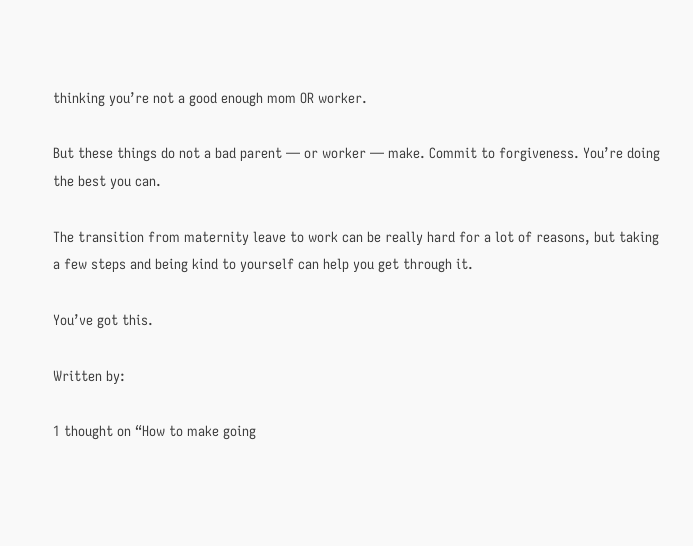thinking you’re not a good enough mom OR worker.

But these things do not a bad parent — or worker — make. Commit to forgiveness. You’re doing the best you can.

The transition from maternity leave to work can be really hard for a lot of reasons, but taking a few steps and being kind to yourself can help you get through it.

You’ve got this.

Written by:

1 thought on “How to make going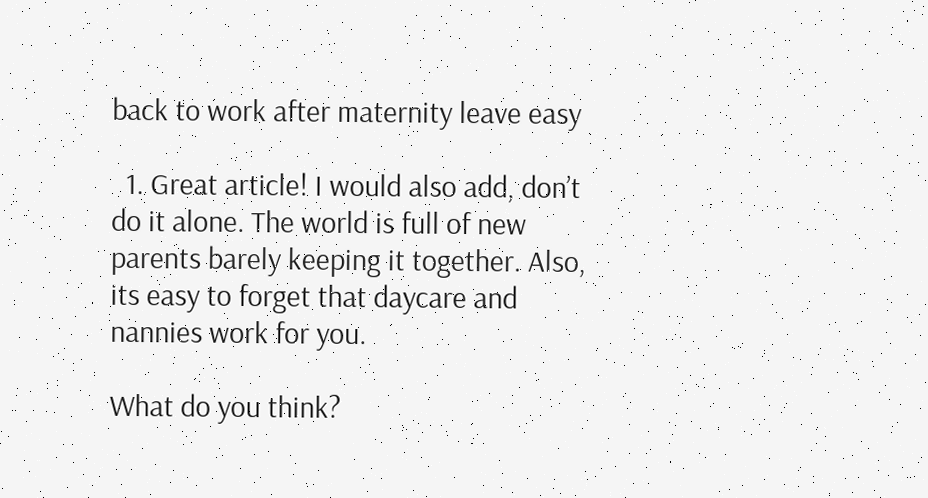back to work after maternity leave easy

  1. Great article! I would also add, don’t do it alone. The world is full of new parents barely keeping it together. Also, its easy to forget that daycare and nannies work for you.

What do you think?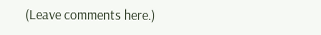(Leave comments here.)